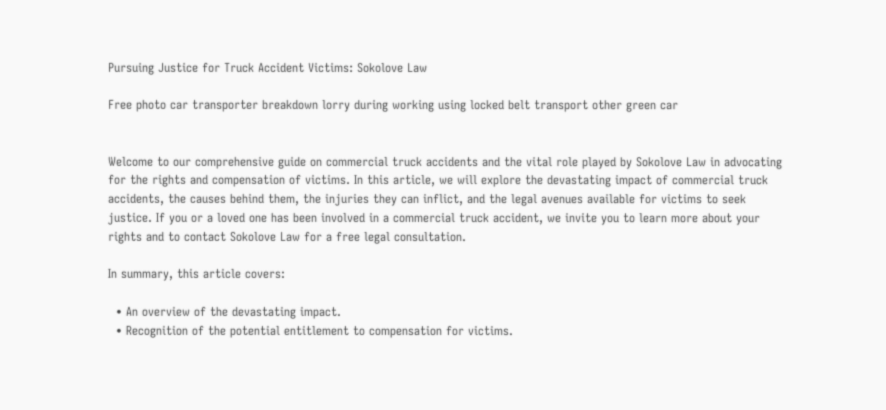Pursuing Justice for Truck Accident Victims: Sokolove Law

Free photo car transporter breakdown lorry during working using locked belt transport other green car


Welcome to our comprehensive guide on commercial truck accidents and the vital role played by Sokolove Law in advocating for the rights and compensation of victims. In this article, we will explore the devastating impact of commercial truck accidents, the causes behind them, the injuries they can inflict, and the legal avenues available for victims to seek justice. If you or a loved one has been involved in a commercial truck accident, we invite you to learn more about your rights and to contact Sokolove Law for a free legal consultation.

In summary, this article covers:

  • An overview of the devastating impact.
  • Recognition of the potential entitlement to compensation for victims.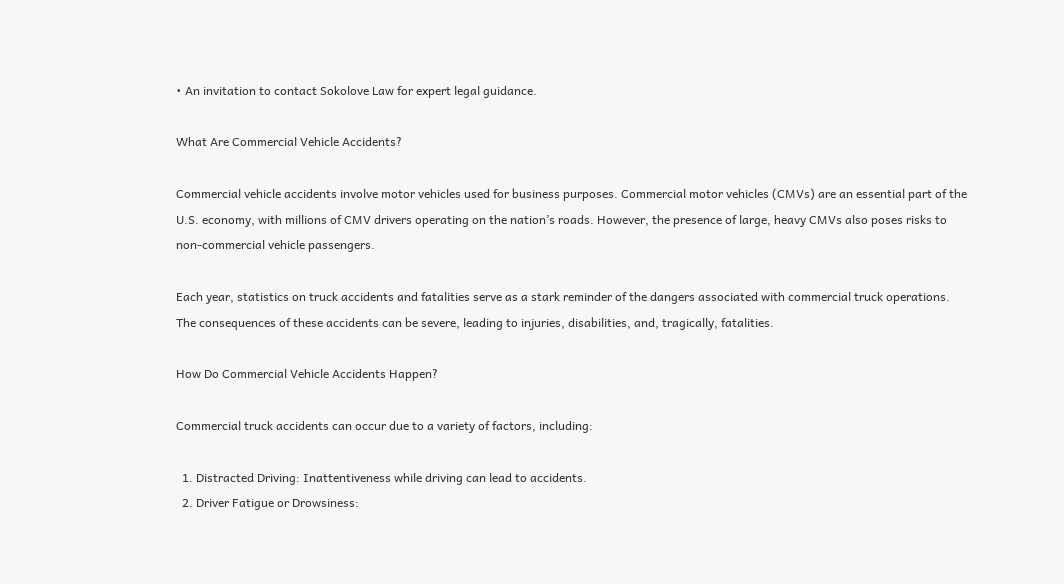• An invitation to contact Sokolove Law for expert legal guidance.

What Are Commercial Vehicle Accidents?

Commercial vehicle accidents involve motor vehicles used for business purposes. Commercial motor vehicles (CMVs) are an essential part of the U.S. economy, with millions of CMV drivers operating on the nation’s roads. However, the presence of large, heavy CMVs also poses risks to non-commercial vehicle passengers.

Each year, statistics on truck accidents and fatalities serve as a stark reminder of the dangers associated with commercial truck operations. The consequences of these accidents can be severe, leading to injuries, disabilities, and, tragically, fatalities.

How Do Commercial Vehicle Accidents Happen?

Commercial truck accidents can occur due to a variety of factors, including:

  1. Distracted Driving: Inattentiveness while driving can lead to accidents.
  2. Driver Fatigue or Drowsiness: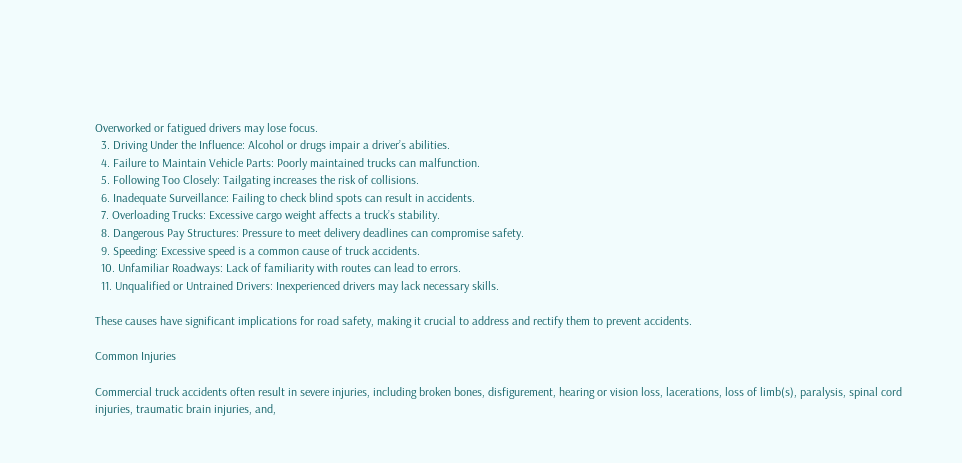Overworked or fatigued drivers may lose focus.
  3. Driving Under the Influence: Alcohol or drugs impair a driver’s abilities.
  4. Failure to Maintain Vehicle Parts: Poorly maintained trucks can malfunction.
  5. Following Too Closely: Tailgating increases the risk of collisions.
  6. Inadequate Surveillance: Failing to check blind spots can result in accidents.
  7. Overloading Trucks: Excessive cargo weight affects a truck’s stability.
  8. Dangerous Pay Structures: Pressure to meet delivery deadlines can compromise safety.
  9. Speeding: Excessive speed is a common cause of truck accidents.
  10. Unfamiliar Roadways: Lack of familiarity with routes can lead to errors.
  11. Unqualified or Untrained Drivers: Inexperienced drivers may lack necessary skills.

These causes have significant implications for road safety, making it crucial to address and rectify them to prevent accidents.

Common Injuries

Commercial truck accidents often result in severe injuries, including broken bones, disfigurement, hearing or vision loss, lacerations, loss of limb(s), paralysis, spinal cord injuries, traumatic brain injuries, and,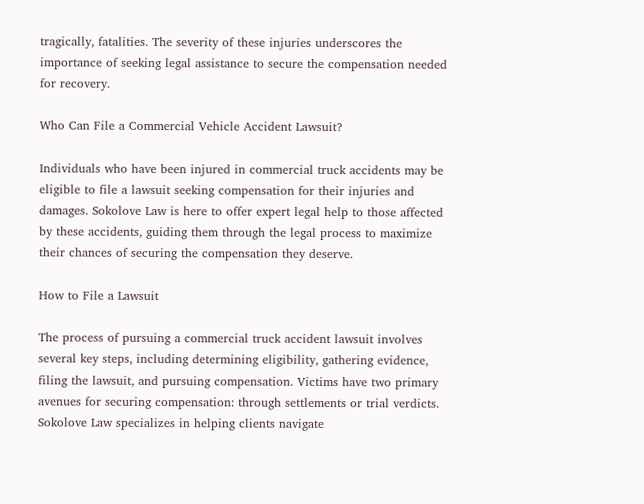tragically, fatalities. The severity of these injuries underscores the importance of seeking legal assistance to secure the compensation needed for recovery.

Who Can File a Commercial Vehicle Accident Lawsuit?

Individuals who have been injured in commercial truck accidents may be eligible to file a lawsuit seeking compensation for their injuries and damages. Sokolove Law is here to offer expert legal help to those affected by these accidents, guiding them through the legal process to maximize their chances of securing the compensation they deserve.

How to File a Lawsuit

The process of pursuing a commercial truck accident lawsuit involves several key steps, including determining eligibility, gathering evidence, filing the lawsuit, and pursuing compensation. Victims have two primary avenues for securing compensation: through settlements or trial verdicts. Sokolove Law specializes in helping clients navigate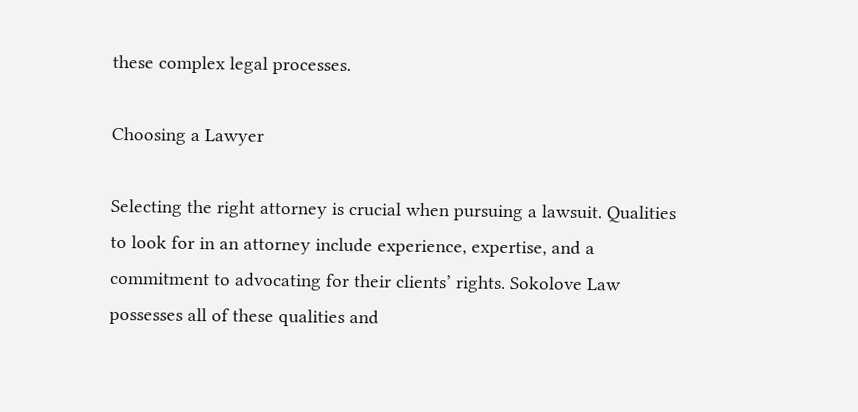these complex legal processes.

Choosing a Lawyer

Selecting the right attorney is crucial when pursuing a lawsuit. Qualities to look for in an attorney include experience, expertise, and a commitment to advocating for their clients’ rights. Sokolove Law possesses all of these qualities and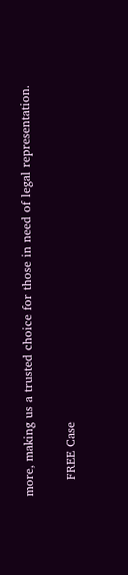more, making us a trusted choice for those in need of legal representation.

    FREE Case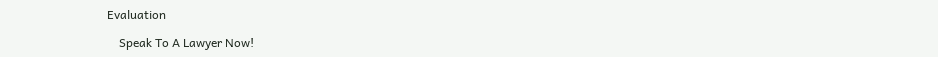Evaluation

    Speak To A Lawyer Now!